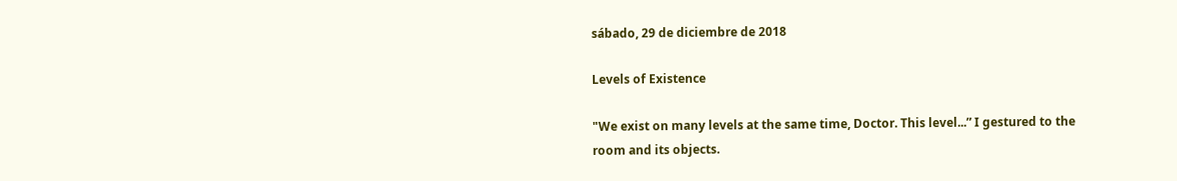sábado, 29 de diciembre de 2018

Levels of Existence

"We exist on many levels at the same time, Doctor. This level...” I gestured to the room and its objects.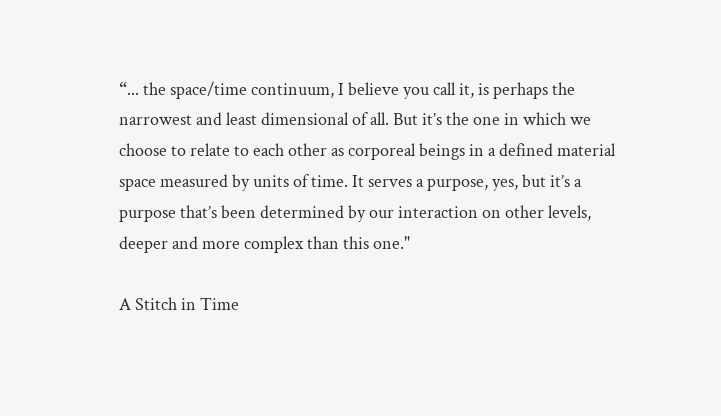“... the space/time continuum, I believe you call it, is perhaps the narrowest and least dimensional of all. But it’s the one in which we choose to relate to each other as corporeal beings in a defined material space measured by units of time. It serves a purpose, yes, but it’s a purpose that’s been determined by our interaction on other levels, deeper and more complex than this one."

A Stitch in Time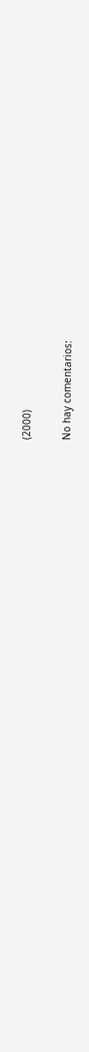(2000)

No hay comentarios: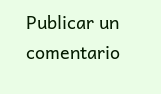Publicar un comentario